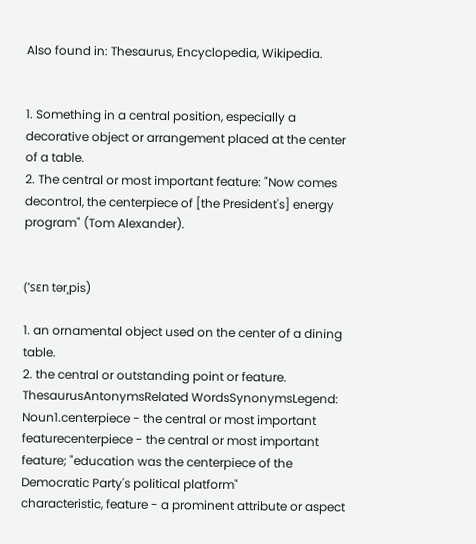Also found in: Thesaurus, Encyclopedia, Wikipedia.


1. Something in a central position, especially a decorative object or arrangement placed at the center of a table.
2. The central or most important feature: "Now comes decontrol, the centerpiece of [the President's] energy program" (Tom Alexander).


(ˈsɛn tərˌpis)

1. an ornamental object used on the center of a dining table.
2. the central or outstanding point or feature.
ThesaurusAntonymsRelated WordsSynonymsLegend:
Noun1.centerpiece - the central or most important featurecenterpiece - the central or most important feature; "education was the centerpiece of the Democratic Party's political platform"
characteristic, feature - a prominent attribute or aspect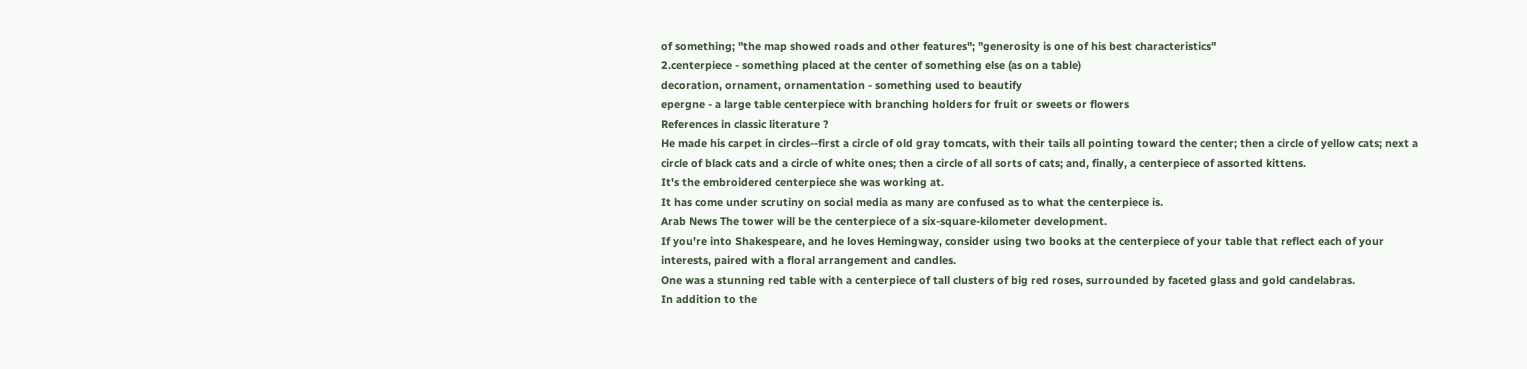of something; "the map showed roads and other features"; "generosity is one of his best characteristics"
2.centerpiece - something placed at the center of something else (as on a table)
decoration, ornament, ornamentation - something used to beautify
epergne - a large table centerpiece with branching holders for fruit or sweets or flowers
References in classic literature ?
He made his carpet in circles--first a circle of old gray tomcats, with their tails all pointing toward the center; then a circle of yellow cats; next a circle of black cats and a circle of white ones; then a circle of all sorts of cats; and, finally, a centerpiece of assorted kittens.
It's the embroidered centerpiece she was working at.
It has come under scrutiny on social media as many are confused as to what the centerpiece is.
Arab News The tower will be the centerpiece of a six-square-kilometer development.
If you're into Shakespeare, and he loves Hemingway, consider using two books at the centerpiece of your table that reflect each of your interests, paired with a floral arrangement and candles.
One was a stunning red table with a centerpiece of tall clusters of big red roses, surrounded by faceted glass and gold candelabras.
In addition to the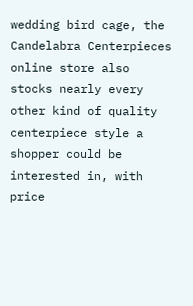wedding bird cage, the Candelabra Centerpieces online store also stocks nearly every other kind of quality centerpiece style a shopper could be interested in, with price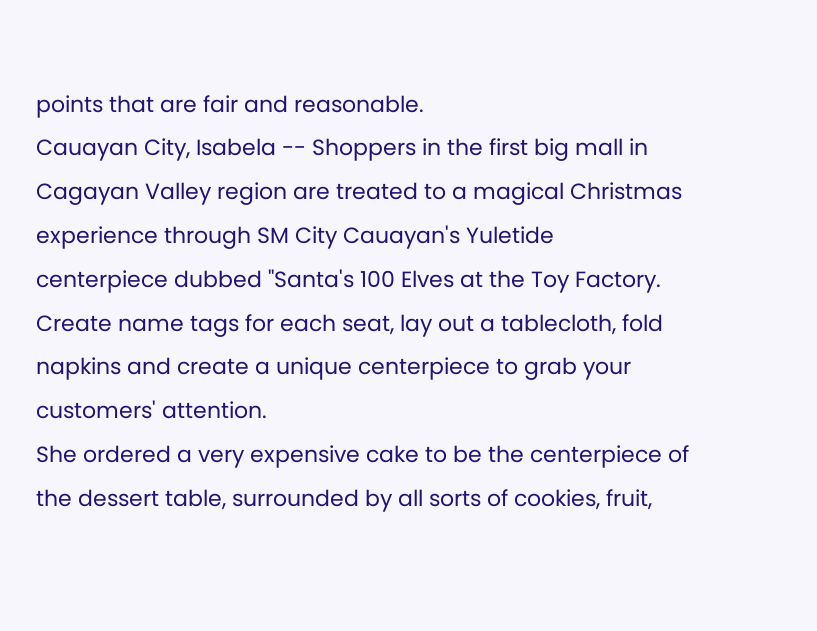points that are fair and reasonable.
Cauayan City, Isabela -- Shoppers in the first big mall in Cagayan Valley region are treated to a magical Christmas experience through SM City Cauayan's Yuletide centerpiece dubbed "Santa's 100 Elves at the Toy Factory.
Create name tags for each seat, lay out a tablecloth, fold napkins and create a unique centerpiece to grab your customers' attention.
She ordered a very expensive cake to be the centerpiece of the dessert table, surrounded by all sorts of cookies, fruit,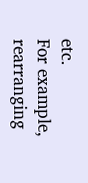etc.
For example, rearranging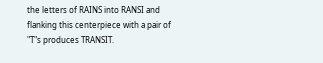the letters of RAINS into RANSI and flanking this centerpiece with a pair of "T"s produces TRANSIT.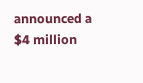announced a $4 million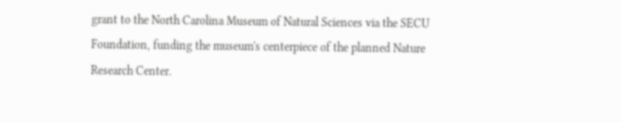grant to the North Carolina Museum of Natural Sciences via the SECU Foundation, funding the museum's centerpiece of the planned Nature Research Center.